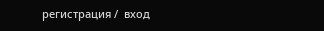регистрация /  вход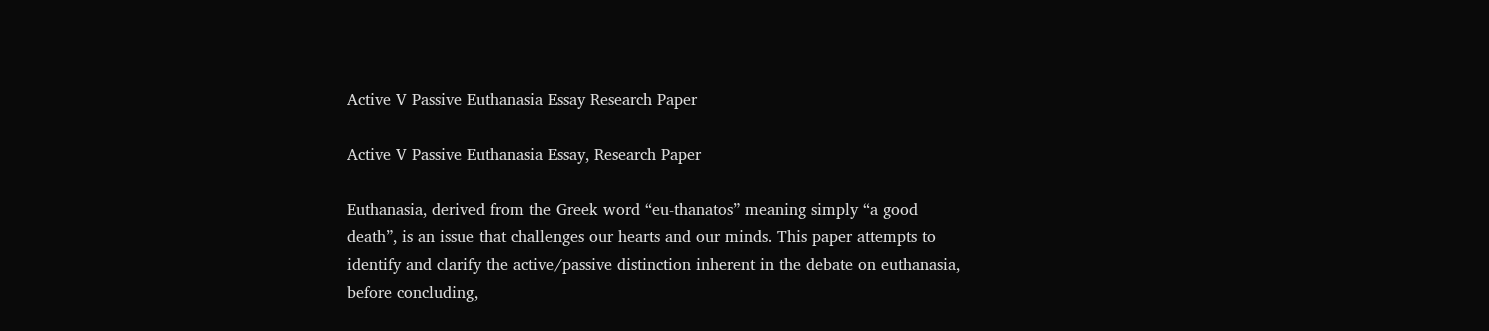Active V Passive Euthanasia Essay Research Paper

Active V Passive Euthanasia Essay, Research Paper

Euthanasia, derived from the Greek word “eu-thanatos” meaning simply “a good death”, is an issue that challenges our hearts and our minds. This paper attempts to identify and clarify the active/passive distinction inherent in the debate on euthanasia, before concluding,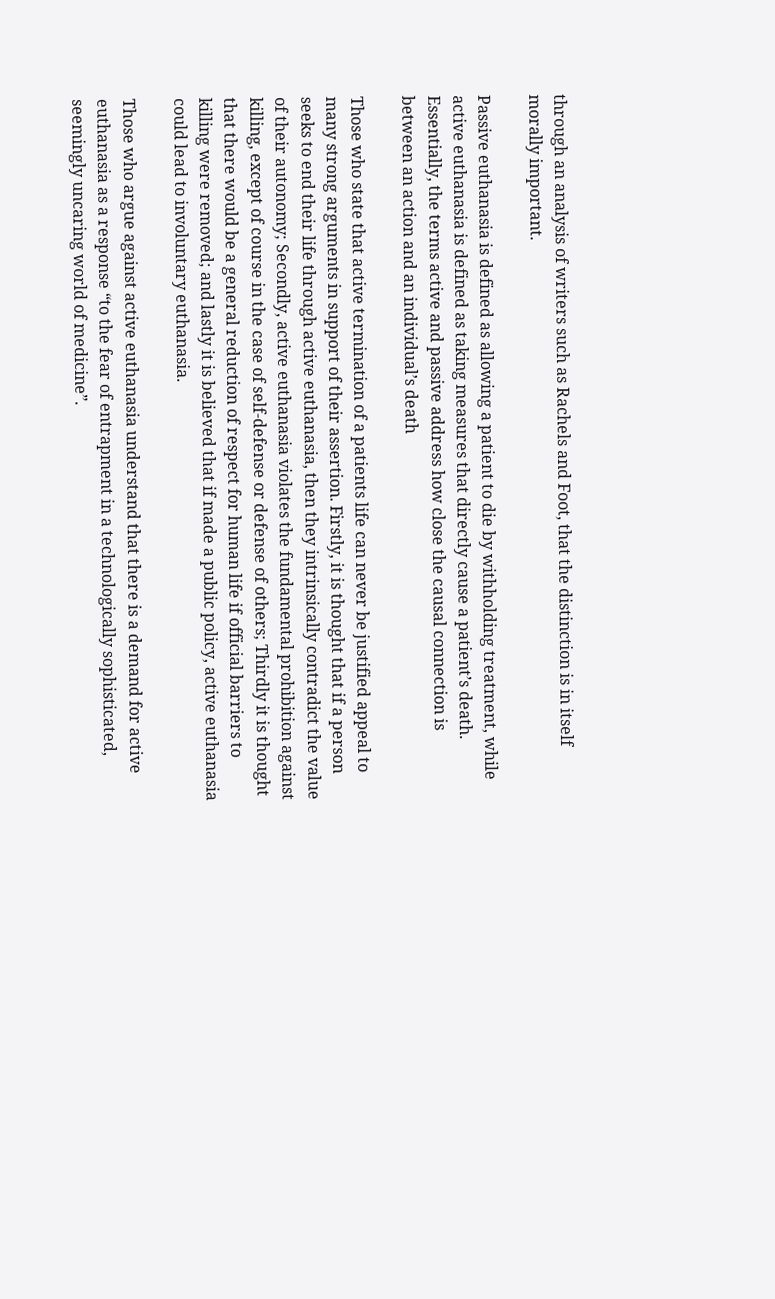through an analysis of writers such as Rachels and Foot, that the distinction is in itself morally important.

Passive euthanasia is defined as allowing a patient to die by withholding treatment, while active euthanasia is defined as taking measures that directly cause a patient’s death. Essentially, the terms active and passive address how close the causal connection is between an action and an individual’s death

Those who state that active termination of a patients life can never be justified appeal to many strong arguments in support of their assertion. Firstly, it is thought that if a person seeks to end their life through active euthanasia, then they intrinsically contradict the value of their autonomy; Secondly, active euthanasia violates the fundamental prohibition against killing, except of course in the case of self-defense or defense of others; Thirdly it is thought that there would be a general reduction of respect for human life if official barriers to killing were removed; and lastly it is believed that if made a public policy, active euthanasia could lead to involuntary euthanasia.

Those who argue against active euthanasia understand that there is a demand for active euthanasia as a response “to the fear of entrapment in a technologically sophisticated, seemingly uncaring world of medicine”.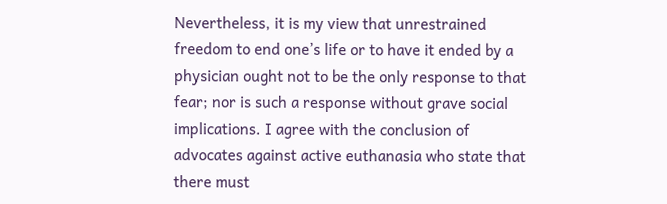Nevertheless, it is my view that unrestrained freedom to end one’s life or to have it ended by a physician ought not to be the only response to that fear; nor is such a response without grave social implications. I agree with the conclusion of advocates against active euthanasia who state that there must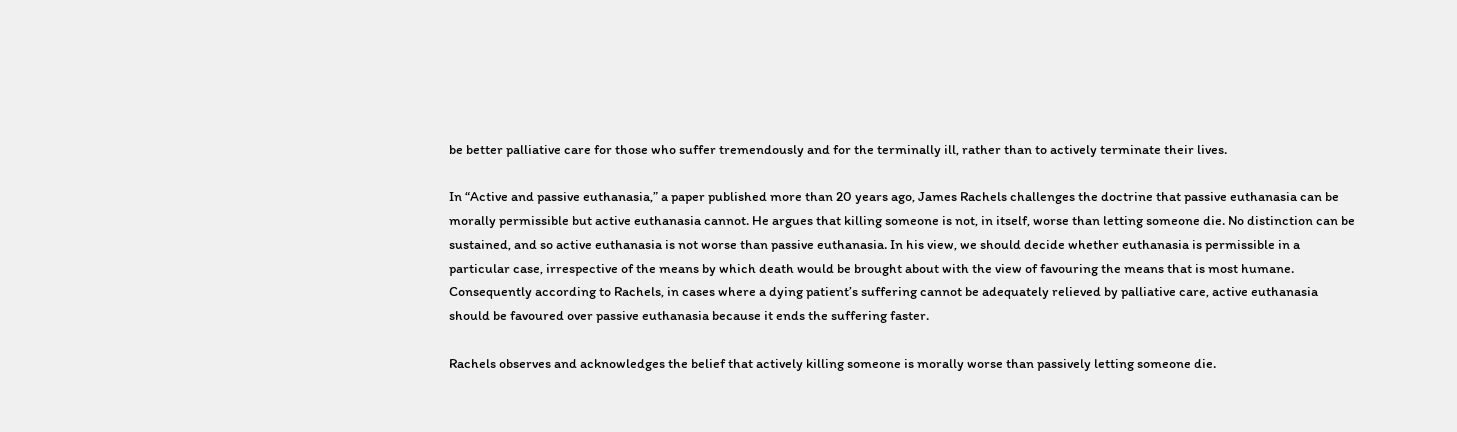be better palliative care for those who suffer tremendously and for the terminally ill, rather than to actively terminate their lives.

In “Active and passive euthanasia,” a paper published more than 20 years ago, James Rachels challenges the doctrine that passive euthanasia can be morally permissible but active euthanasia cannot. He argues that killing someone is not, in itself, worse than letting someone die. No distinction can be sustained, and so active euthanasia is not worse than passive euthanasia. In his view, we should decide whether euthanasia is permissible in a particular case, irrespective of the means by which death would be brought about with the view of favouring the means that is most humane. Consequently according to Rachels, in cases where a dying patient’s suffering cannot be adequately relieved by palliative care, active euthanasia should be favoured over passive euthanasia because it ends the suffering faster.

Rachels observes and acknowledges the belief that actively killing someone is morally worse than passively letting someone die.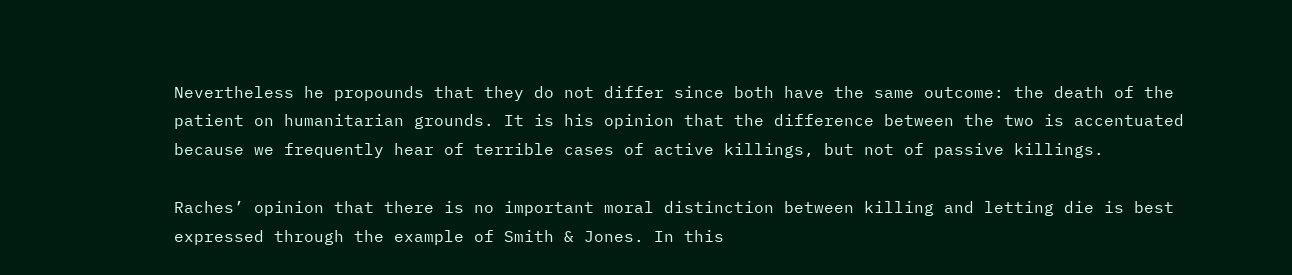Nevertheless he propounds that they do not differ since both have the same outcome: the death of the patient on humanitarian grounds. It is his opinion that the difference between the two is accentuated because we frequently hear of terrible cases of active killings, but not of passive killings.

Raches’ opinion that there is no important moral distinction between killing and letting die is best expressed through the example of Smith & Jones. In this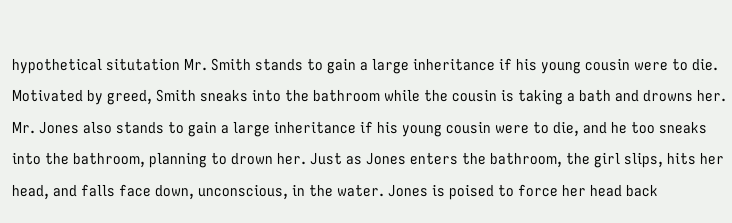hypothetical situtation Mr. Smith stands to gain a large inheritance if his young cousin were to die. Motivated by greed, Smith sneaks into the bathroom while the cousin is taking a bath and drowns her. Mr. Jones also stands to gain a large inheritance if his young cousin were to die, and he too sneaks into the bathroom, planning to drown her. Just as Jones enters the bathroom, the girl slips, hits her head, and falls face down, unconscious, in the water. Jones is poised to force her head back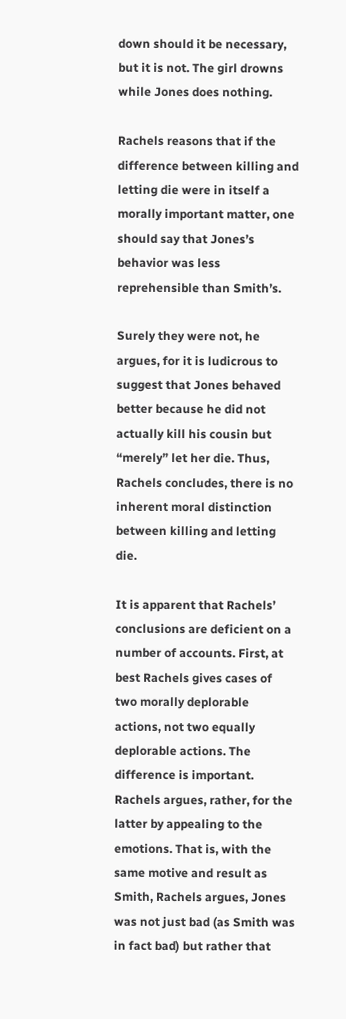down should it be necessary, but it is not. The girl drowns while Jones does nothing.

Rachels reasons that if the difference between killing and letting die were in itself a morally important matter, one should say that Jones’s behavior was less reprehensible than Smith’s.

Surely they were not, he argues, for it is ludicrous to suggest that Jones behaved better because he did not actually kill his cousin but “merely” let her die. Thus, Rachels concludes, there is no inherent moral distinction between killing and letting die.

It is apparent that Rachels’ conclusions are deficient on a number of accounts. First, at best Rachels gives cases of two morally deplorable actions, not two equally deplorable actions. The difference is important. Rachels argues, rather, for the latter by appealing to the emotions. That is, with the same motive and result as Smith, Rachels argues, Jones was not just bad (as Smith was in fact bad) but rather that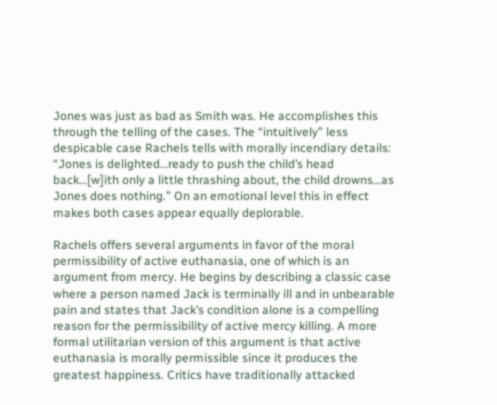Jones was just as bad as Smith was. He accomplishes this through the telling of the cases. The “intuitively” less despicable case Rachels tells with morally incendiary details: “Jones is delighted…ready to push the child’s head back…[w]ith only a little thrashing about, the child drowns…as Jones does nothing.” On an emotional level this in effect makes both cases appear equally deplorable.

Rachels offers several arguments in favor of the moral permissibility of active euthanasia, one of which is an argument from mercy. He begins by describing a classic case where a person named Jack is terminally ill and in unbearable pain and states that Jack’s condition alone is a compelling reason for the permissibility of active mercy killing. A more formal utilitarian version of this argument is that active euthanasia is morally permissible since it produces the greatest happiness. Critics have traditionally attacked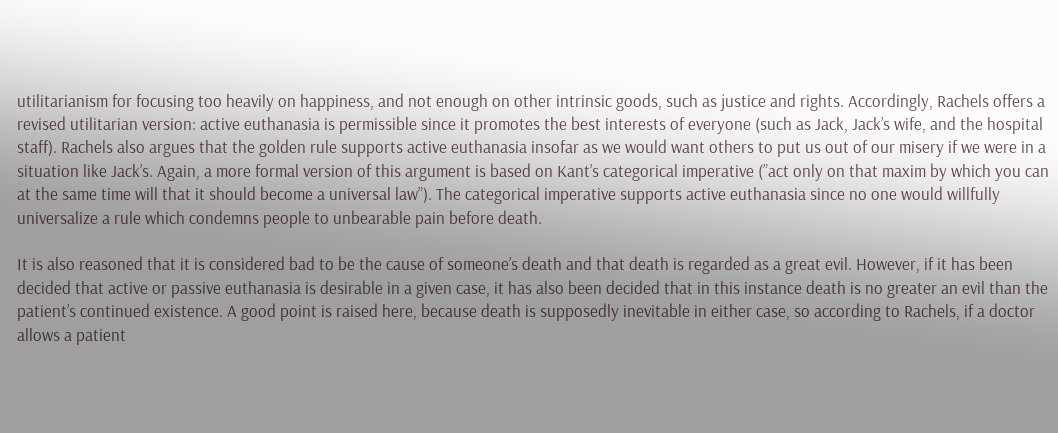utilitarianism for focusing too heavily on happiness, and not enough on other intrinsic goods, such as justice and rights. Accordingly, Rachels offers a revised utilitarian version: active euthanasia is permissible since it promotes the best interests of everyone (such as Jack, Jack’s wife, and the hospital staff). Rachels also argues that the golden rule supports active euthanasia insofar as we would want others to put us out of our misery if we were in a situation like Jack’s. Again, a more formal version of this argument is based on Kant’s categorical imperative (”act only on that maxim by which you can at the same time will that it should become a universal law”). The categorical imperative supports active euthanasia since no one would willfully universalize a rule which condemns people to unbearable pain before death.

It is also reasoned that it is considered bad to be the cause of someone’s death and that death is regarded as a great evil. However, if it has been decided that active or passive euthanasia is desirable in a given case, it has also been decided that in this instance death is no greater an evil than the patient’s continued existence. A good point is raised here, because death is supposedly inevitable in either case, so according to Rachels, if a doctor allows a patient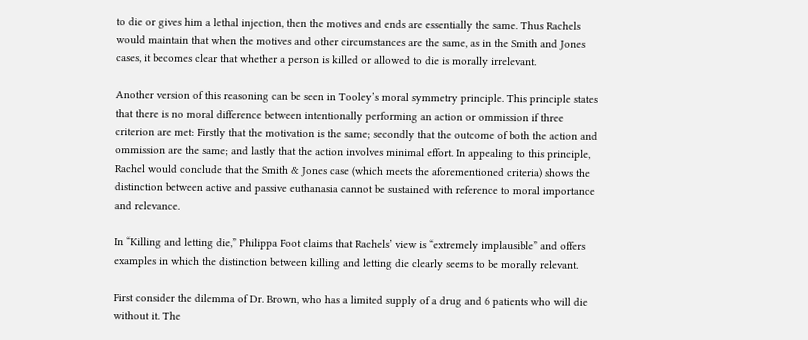to die or gives him a lethal injection, then the motives and ends are essentially the same. Thus Rachels would maintain that when the motives and other circumstances are the same, as in the Smith and Jones cases, it becomes clear that whether a person is killed or allowed to die is morally irrelevant.

Another version of this reasoning can be seen in Tooley’s moral symmetry principle. This principle states that there is no moral difference between intentionally performing an action or ommission if three criterion are met: Firstly that the motivation is the same; secondly that the outcome of both the action and ommission are the same; and lastly that the action involves minimal effort. In appealing to this principle, Rachel would conclude that the Smith & Jones case (which meets the aforementioned criteria) shows the distinction between active and passive euthanasia cannot be sustained with reference to moral importance and relevance.

In “Killing and letting die,” Philippa Foot claims that Rachels’ view is “extremely implausible” and offers examples in which the distinction between killing and letting die clearly seems to be morally relevant.

First consider the dilemma of Dr. Brown, who has a limited supply of a drug and 6 patients who will die without it. The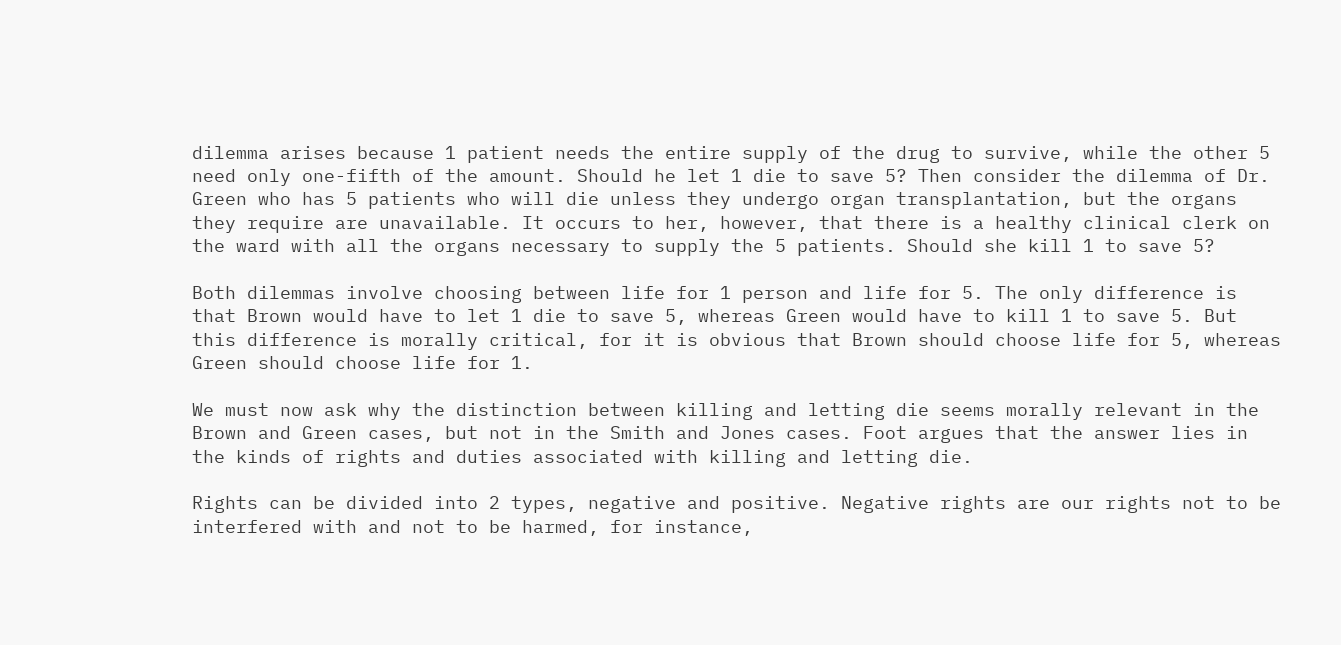dilemma arises because 1 patient needs the entire supply of the drug to survive, while the other 5 need only one-fifth of the amount. Should he let 1 die to save 5? Then consider the dilemma of Dr. Green who has 5 patients who will die unless they undergo organ transplantation, but the organs they require are unavailable. It occurs to her, however, that there is a healthy clinical clerk on the ward with all the organs necessary to supply the 5 patients. Should she kill 1 to save 5?

Both dilemmas involve choosing between life for 1 person and life for 5. The only difference is that Brown would have to let 1 die to save 5, whereas Green would have to kill 1 to save 5. But this difference is morally critical, for it is obvious that Brown should choose life for 5, whereas Green should choose life for 1.

We must now ask why the distinction between killing and letting die seems morally relevant in the Brown and Green cases, but not in the Smith and Jones cases. Foot argues that the answer lies in the kinds of rights and duties associated with killing and letting die.

Rights can be divided into 2 types, negative and positive. Negative rights are our rights not to be interfered with and not to be harmed, for instance,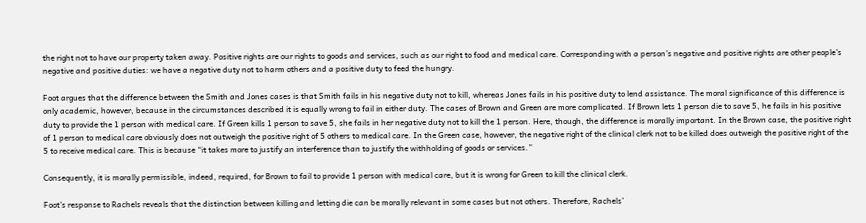the right not to have our property taken away. Positive rights are our rights to goods and services, such as our right to food and medical care. Corresponding with a person’s negative and positive rights are other people’s negative and positive duties: we have a negative duty not to harm others and a positive duty to feed the hungry.

Foot argues that the difference between the Smith and Jones cases is that Smith fails in his negative duty not to kill, whereas Jones fails in his positive duty to lend assistance. The moral significance of this difference is only academic, however, because in the circumstances described it is equally wrong to fail in either duty. The cases of Brown and Green are more complicated. If Brown lets 1 person die to save 5, he fails in his positive duty to provide the 1 person with medical care. If Green kills 1 person to save 5, she fails in her negative duty not to kill the 1 person. Here, though, the difference is morally important. In the Brown case, the positive right of 1 person to medical care obviously does not outweigh the positive right of 5 others to medical care. In the Green case, however, the negative right of the clinical clerk not to be killed does outweigh the positive right of the 5 to receive medical care. This is because “it takes more to justify an interference than to justify the withholding of goods or services.”

Consequently, it is morally permissible, indeed, required, for Brown to fail to provide 1 person with medical care, but it is wrong for Green to kill the clinical clerk.

Foot’s response to Rachels reveals that the distinction between killing and letting die can be morally relevant in some cases but not others. Therefore, Rachels’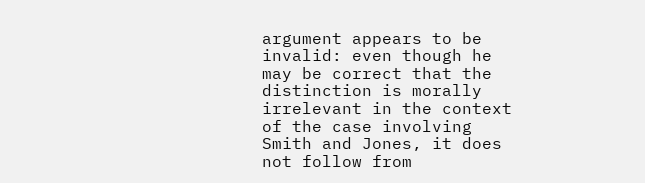argument appears to be invalid: even though he may be correct that the distinction is morally irrelevant in the context of the case involving Smith and Jones, it does not follow from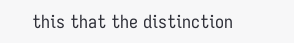this that the distinction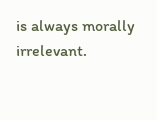is always morally irrelevant.